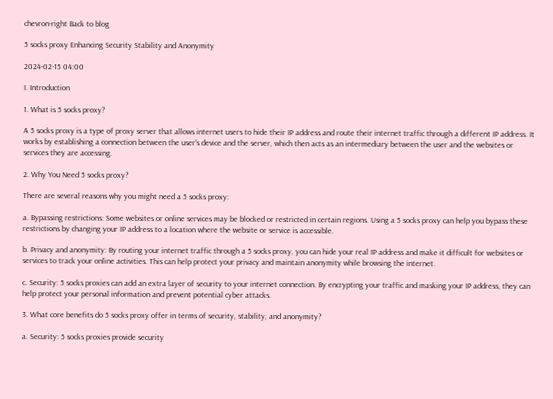chevron-right Back to blog

5 socks proxy Enhancing Security Stability and Anonymity

2024-02-15 04:00

I. Introduction

1. What is 5 socks proxy?

A 5 socks proxy is a type of proxy server that allows internet users to hide their IP address and route their internet traffic through a different IP address. It works by establishing a connection between the user's device and the server, which then acts as an intermediary between the user and the websites or services they are accessing.

2. Why You Need 5 socks proxy?

There are several reasons why you might need a 5 socks proxy:

a. Bypassing restrictions: Some websites or online services may be blocked or restricted in certain regions. Using a 5 socks proxy can help you bypass these restrictions by changing your IP address to a location where the website or service is accessible.

b. Privacy and anonymity: By routing your internet traffic through a 5 socks proxy, you can hide your real IP address and make it difficult for websites or services to track your online activities. This can help protect your privacy and maintain anonymity while browsing the internet.

c. Security: 5 socks proxies can add an extra layer of security to your internet connection. By encrypting your traffic and masking your IP address, they can help protect your personal information and prevent potential cyber attacks.

3. What core benefits do 5 socks proxy offer in terms of security, stability, and anonymity?

a. Security: 5 socks proxies provide security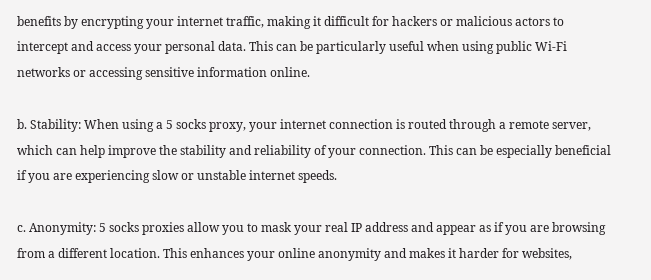benefits by encrypting your internet traffic, making it difficult for hackers or malicious actors to intercept and access your personal data. This can be particularly useful when using public Wi-Fi networks or accessing sensitive information online.

b. Stability: When using a 5 socks proxy, your internet connection is routed through a remote server, which can help improve the stability and reliability of your connection. This can be especially beneficial if you are experiencing slow or unstable internet speeds.

c. Anonymity: 5 socks proxies allow you to mask your real IP address and appear as if you are browsing from a different location. This enhances your online anonymity and makes it harder for websites,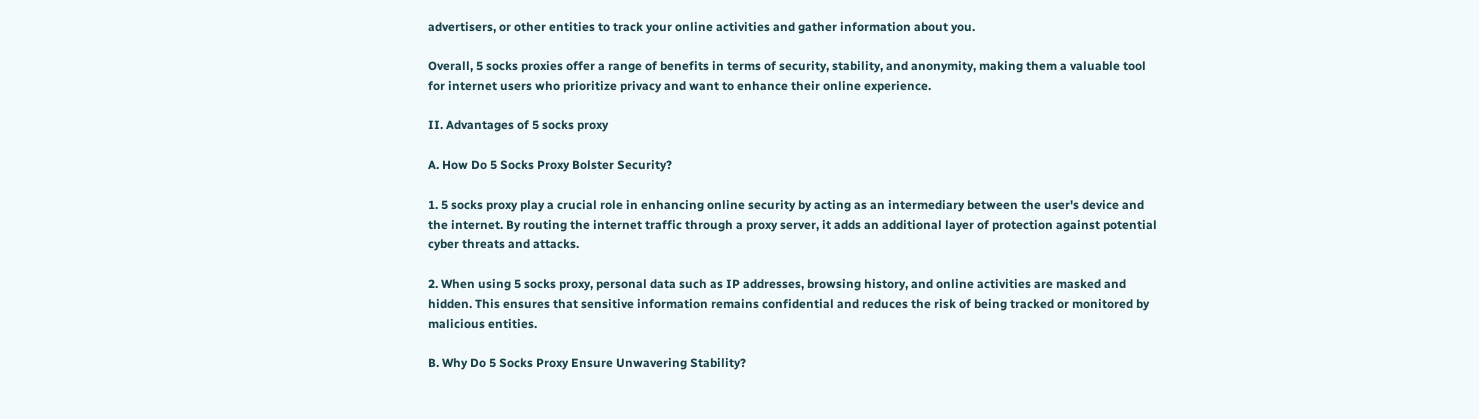advertisers, or other entities to track your online activities and gather information about you.

Overall, 5 socks proxies offer a range of benefits in terms of security, stability, and anonymity, making them a valuable tool for internet users who prioritize privacy and want to enhance their online experience.

II. Advantages of 5 socks proxy

A. How Do 5 Socks Proxy Bolster Security?

1. 5 socks proxy play a crucial role in enhancing online security by acting as an intermediary between the user's device and the internet. By routing the internet traffic through a proxy server, it adds an additional layer of protection against potential cyber threats and attacks.

2. When using 5 socks proxy, personal data such as IP addresses, browsing history, and online activities are masked and hidden. This ensures that sensitive information remains confidential and reduces the risk of being tracked or monitored by malicious entities.

B. Why Do 5 Socks Proxy Ensure Unwavering Stability?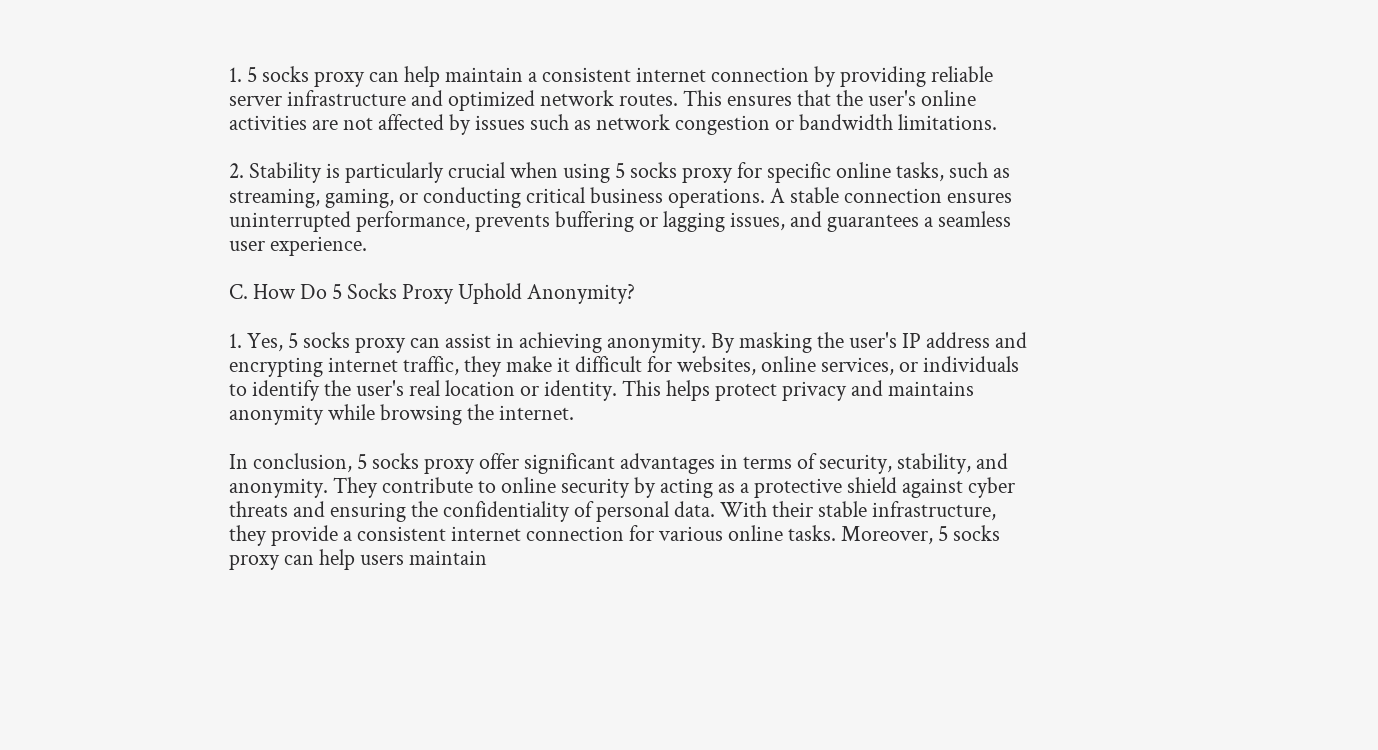1. 5 socks proxy can help maintain a consistent internet connection by providing reliable server infrastructure and optimized network routes. This ensures that the user's online activities are not affected by issues such as network congestion or bandwidth limitations.

2. Stability is particularly crucial when using 5 socks proxy for specific online tasks, such as streaming, gaming, or conducting critical business operations. A stable connection ensures uninterrupted performance, prevents buffering or lagging issues, and guarantees a seamless user experience.

C. How Do 5 Socks Proxy Uphold Anonymity?

1. Yes, 5 socks proxy can assist in achieving anonymity. By masking the user's IP address and encrypting internet traffic, they make it difficult for websites, online services, or individuals to identify the user's real location or identity. This helps protect privacy and maintains anonymity while browsing the internet.

In conclusion, 5 socks proxy offer significant advantages in terms of security, stability, and anonymity. They contribute to online security by acting as a protective shield against cyber threats and ensuring the confidentiality of personal data. With their stable infrastructure, they provide a consistent internet connection for various online tasks. Moreover, 5 socks proxy can help users maintain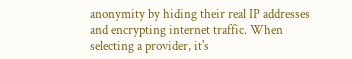anonymity by hiding their real IP addresses and encrypting internet traffic. When selecting a provider, it's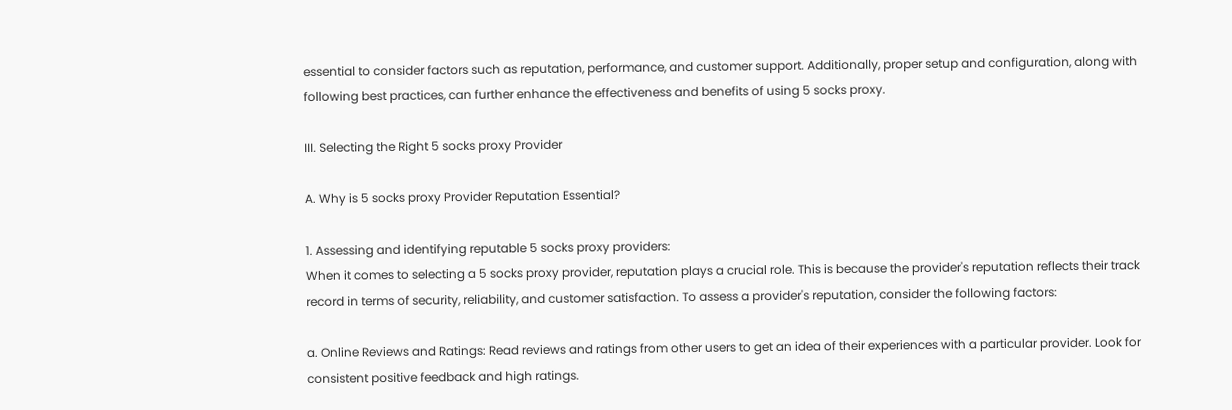essential to consider factors such as reputation, performance, and customer support. Additionally, proper setup and configuration, along with following best practices, can further enhance the effectiveness and benefits of using 5 socks proxy.

III. Selecting the Right 5 socks proxy Provider

A. Why is 5 socks proxy Provider Reputation Essential?

1. Assessing and identifying reputable 5 socks proxy providers:
When it comes to selecting a 5 socks proxy provider, reputation plays a crucial role. This is because the provider's reputation reflects their track record in terms of security, reliability, and customer satisfaction. To assess a provider's reputation, consider the following factors:

a. Online Reviews and Ratings: Read reviews and ratings from other users to get an idea of their experiences with a particular provider. Look for consistent positive feedback and high ratings.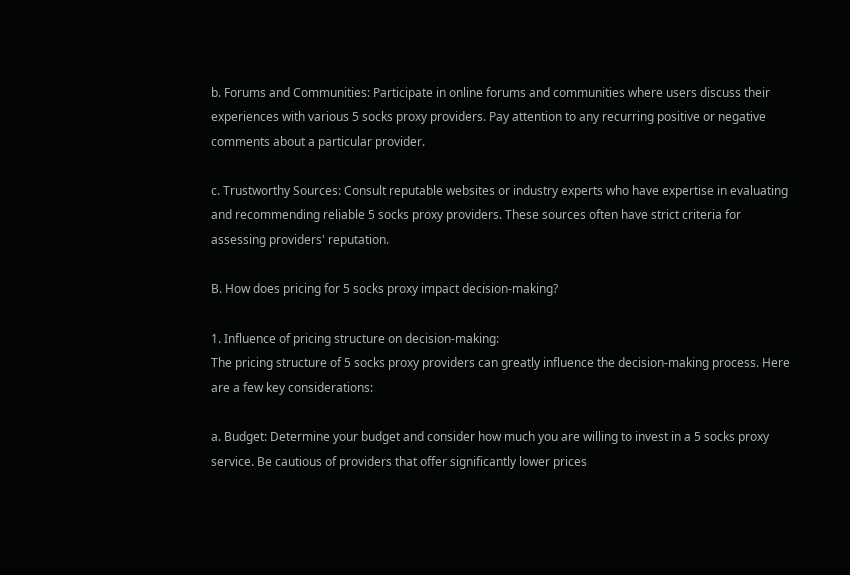b. Forums and Communities: Participate in online forums and communities where users discuss their experiences with various 5 socks proxy providers. Pay attention to any recurring positive or negative comments about a particular provider.

c. Trustworthy Sources: Consult reputable websites or industry experts who have expertise in evaluating and recommending reliable 5 socks proxy providers. These sources often have strict criteria for assessing providers' reputation.

B. How does pricing for 5 socks proxy impact decision-making?

1. Influence of pricing structure on decision-making:
The pricing structure of 5 socks proxy providers can greatly influence the decision-making process. Here are a few key considerations:

a. Budget: Determine your budget and consider how much you are willing to invest in a 5 socks proxy service. Be cautious of providers that offer significantly lower prices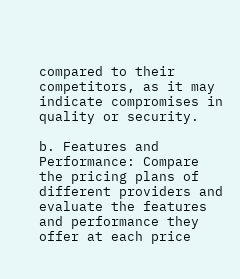compared to their competitors, as it may indicate compromises in quality or security.

b. Features and Performance: Compare the pricing plans of different providers and evaluate the features and performance they offer at each price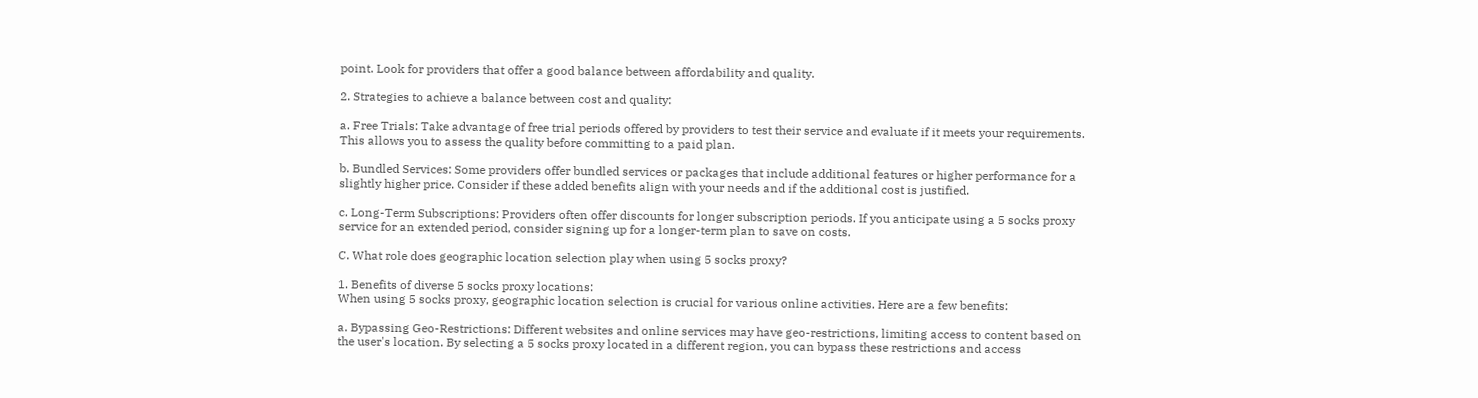point. Look for providers that offer a good balance between affordability and quality.

2. Strategies to achieve a balance between cost and quality:

a. Free Trials: Take advantage of free trial periods offered by providers to test their service and evaluate if it meets your requirements. This allows you to assess the quality before committing to a paid plan.

b. Bundled Services: Some providers offer bundled services or packages that include additional features or higher performance for a slightly higher price. Consider if these added benefits align with your needs and if the additional cost is justified.

c. Long-Term Subscriptions: Providers often offer discounts for longer subscription periods. If you anticipate using a 5 socks proxy service for an extended period, consider signing up for a longer-term plan to save on costs.

C. What role does geographic location selection play when using 5 socks proxy?

1. Benefits of diverse 5 socks proxy locations:
When using 5 socks proxy, geographic location selection is crucial for various online activities. Here are a few benefits:

a. Bypassing Geo-Restrictions: Different websites and online services may have geo-restrictions, limiting access to content based on the user's location. By selecting a 5 socks proxy located in a different region, you can bypass these restrictions and access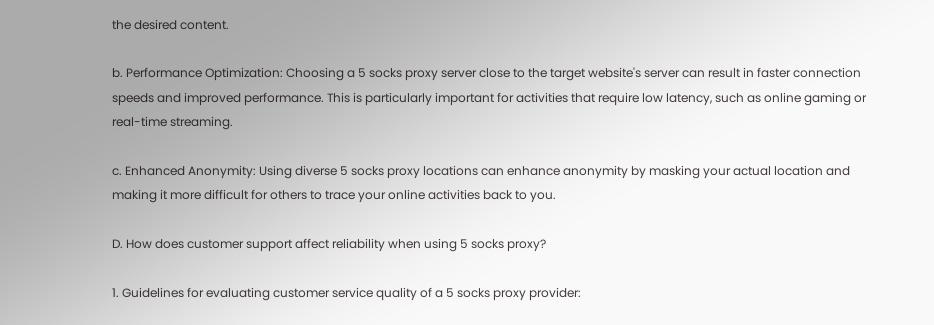the desired content.

b. Performance Optimization: Choosing a 5 socks proxy server close to the target website's server can result in faster connection speeds and improved performance. This is particularly important for activities that require low latency, such as online gaming or real-time streaming.

c. Enhanced Anonymity: Using diverse 5 socks proxy locations can enhance anonymity by masking your actual location and making it more difficult for others to trace your online activities back to you.

D. How does customer support affect reliability when using 5 socks proxy?

1. Guidelines for evaluating customer service quality of a 5 socks proxy provider: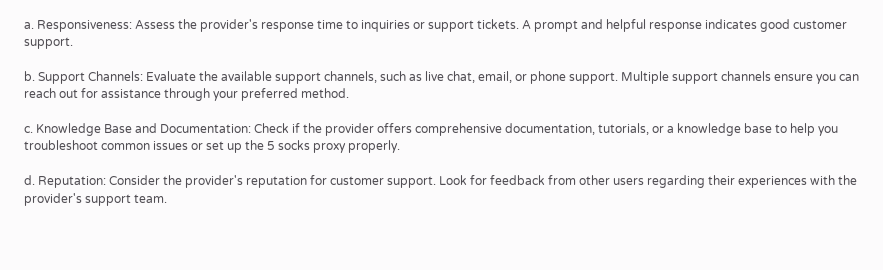a. Responsiveness: Assess the provider's response time to inquiries or support tickets. A prompt and helpful response indicates good customer support.

b. Support Channels: Evaluate the available support channels, such as live chat, email, or phone support. Multiple support channels ensure you can reach out for assistance through your preferred method.

c. Knowledge Base and Documentation: Check if the provider offers comprehensive documentation, tutorials, or a knowledge base to help you troubleshoot common issues or set up the 5 socks proxy properly.

d. Reputation: Consider the provider's reputation for customer support. Look for feedback from other users regarding their experiences with the provider's support team.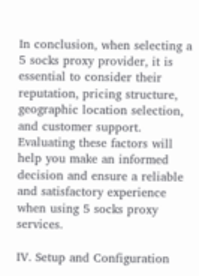In conclusion, when selecting a 5 socks proxy provider, it is essential to consider their reputation, pricing structure, geographic location selection, and customer support. Evaluating these factors will help you make an informed decision and ensure a reliable and satisfactory experience when using 5 socks proxy services.

IV. Setup and Configuration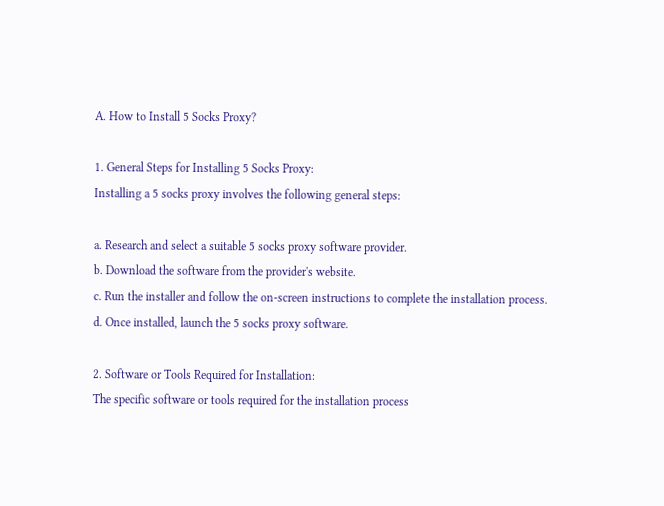A. How to Install 5 Socks Proxy?

1. General Steps for Installing 5 Socks Proxy:
Installing a 5 socks proxy involves the following general steps:

a. Research and select a suitable 5 socks proxy software provider.
b. Download the software from the provider's website.
c. Run the installer and follow the on-screen instructions to complete the installation process.
d. Once installed, launch the 5 socks proxy software.

2. Software or Tools Required for Installation:
The specific software or tools required for the installation process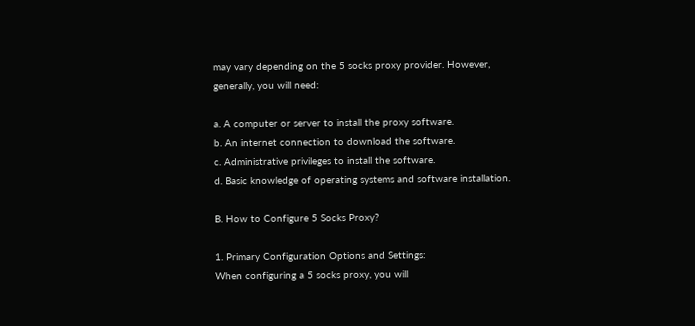may vary depending on the 5 socks proxy provider. However, generally, you will need:

a. A computer or server to install the proxy software.
b. An internet connection to download the software.
c. Administrative privileges to install the software.
d. Basic knowledge of operating systems and software installation.

B. How to Configure 5 Socks Proxy?

1. Primary Configuration Options and Settings:
When configuring a 5 socks proxy, you will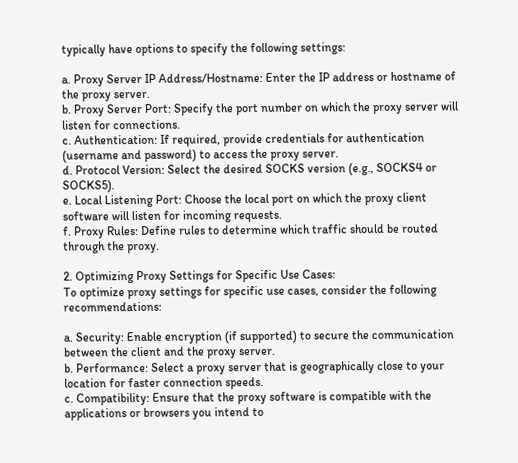typically have options to specify the following settings:

a. Proxy Server IP Address/Hostname: Enter the IP address or hostname of the proxy server.
b. Proxy Server Port: Specify the port number on which the proxy server will listen for connections.
c. Authentication: If required, provide credentials for authentication (username and password) to access the proxy server.
d. Protocol Version: Select the desired SOCKS version (e.g., SOCKS4 or SOCKS5).
e. Local Listening Port: Choose the local port on which the proxy client software will listen for incoming requests.
f. Proxy Rules: Define rules to determine which traffic should be routed through the proxy.

2. Optimizing Proxy Settings for Specific Use Cases:
To optimize proxy settings for specific use cases, consider the following recommendations:

a. Security: Enable encryption (if supported) to secure the communication between the client and the proxy server.
b. Performance: Select a proxy server that is geographically close to your location for faster connection speeds.
c. Compatibility: Ensure that the proxy software is compatible with the applications or browsers you intend to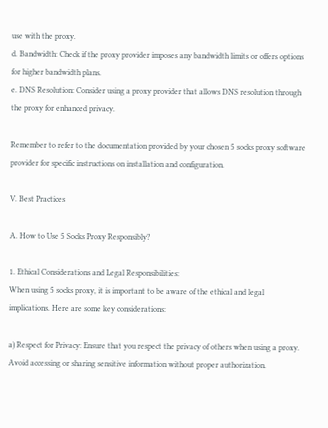use with the proxy.
d. Bandwidth: Check if the proxy provider imposes any bandwidth limits or offers options for higher bandwidth plans.
e. DNS Resolution: Consider using a proxy provider that allows DNS resolution through the proxy for enhanced privacy.

Remember to refer to the documentation provided by your chosen 5 socks proxy software provider for specific instructions on installation and configuration.

V. Best Practices

A. How to Use 5 Socks Proxy Responsibly?

1. Ethical Considerations and Legal Responsibilities:
When using 5 socks proxy, it is important to be aware of the ethical and legal implications. Here are some key considerations:

a) Respect for Privacy: Ensure that you respect the privacy of others when using a proxy. Avoid accessing or sharing sensitive information without proper authorization.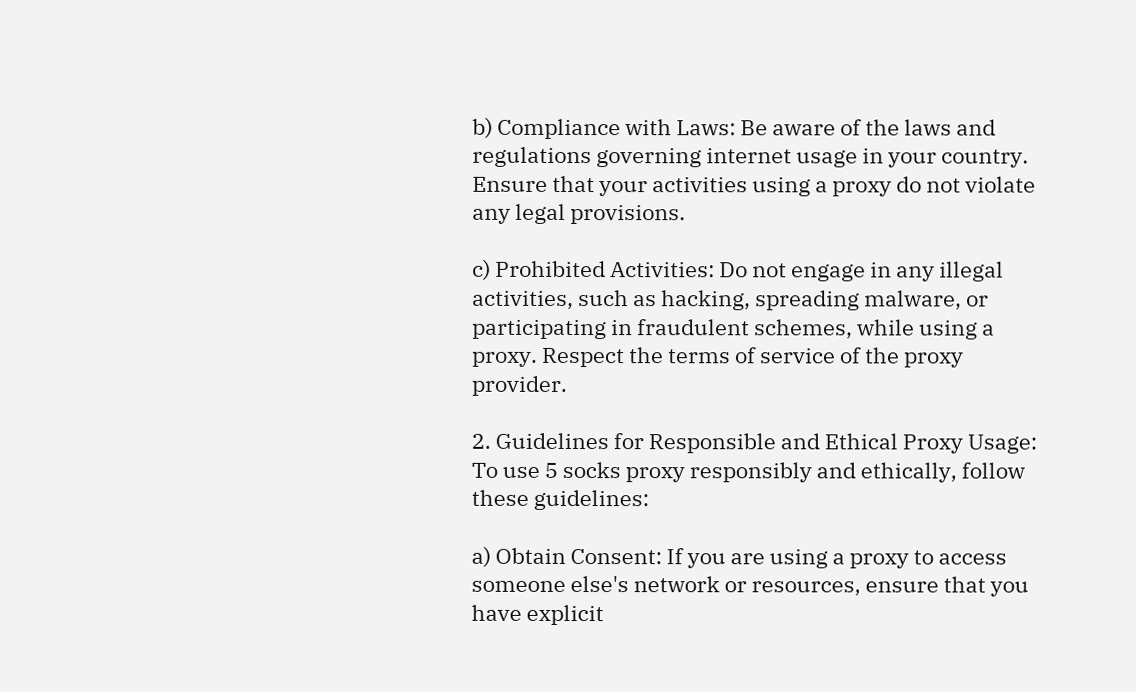b) Compliance with Laws: Be aware of the laws and regulations governing internet usage in your country. Ensure that your activities using a proxy do not violate any legal provisions.

c) Prohibited Activities: Do not engage in any illegal activities, such as hacking, spreading malware, or participating in fraudulent schemes, while using a proxy. Respect the terms of service of the proxy provider.

2. Guidelines for Responsible and Ethical Proxy Usage:
To use 5 socks proxy responsibly and ethically, follow these guidelines:

a) Obtain Consent: If you are using a proxy to access someone else's network or resources, ensure that you have explicit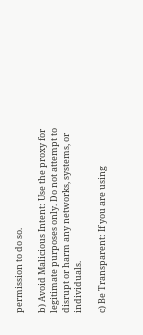permission to do so.

b) Avoid Malicious Intent: Use the proxy for legitimate purposes only. Do not attempt to disrupt or harm any networks, systems, or individuals.

c) Be Transparent: If you are using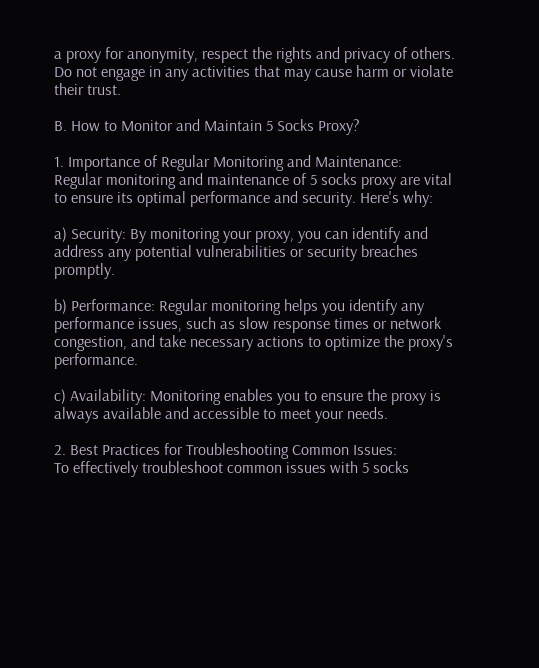a proxy for anonymity, respect the rights and privacy of others. Do not engage in any activities that may cause harm or violate their trust.

B. How to Monitor and Maintain 5 Socks Proxy?

1. Importance of Regular Monitoring and Maintenance:
Regular monitoring and maintenance of 5 socks proxy are vital to ensure its optimal performance and security. Here's why:

a) Security: By monitoring your proxy, you can identify and address any potential vulnerabilities or security breaches promptly.

b) Performance: Regular monitoring helps you identify any performance issues, such as slow response times or network congestion, and take necessary actions to optimize the proxy's performance.

c) Availability: Monitoring enables you to ensure the proxy is always available and accessible to meet your needs.

2. Best Practices for Troubleshooting Common Issues:
To effectively troubleshoot common issues with 5 socks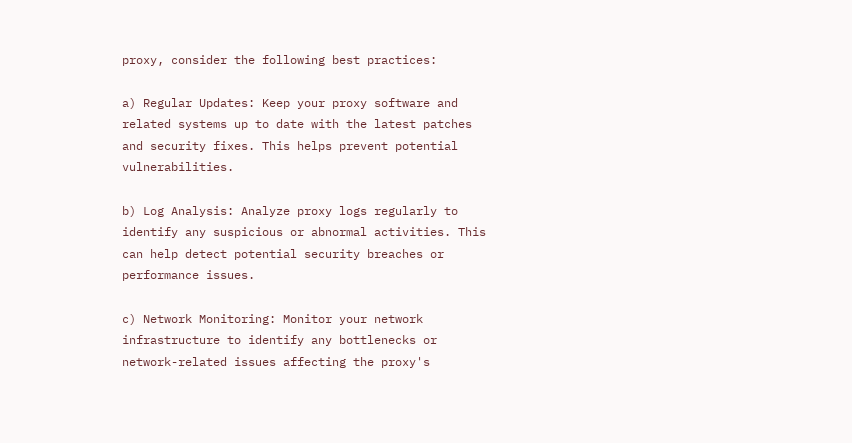proxy, consider the following best practices:

a) Regular Updates: Keep your proxy software and related systems up to date with the latest patches and security fixes. This helps prevent potential vulnerabilities.

b) Log Analysis: Analyze proxy logs regularly to identify any suspicious or abnormal activities. This can help detect potential security breaches or performance issues.

c) Network Monitoring: Monitor your network infrastructure to identify any bottlenecks or network-related issues affecting the proxy's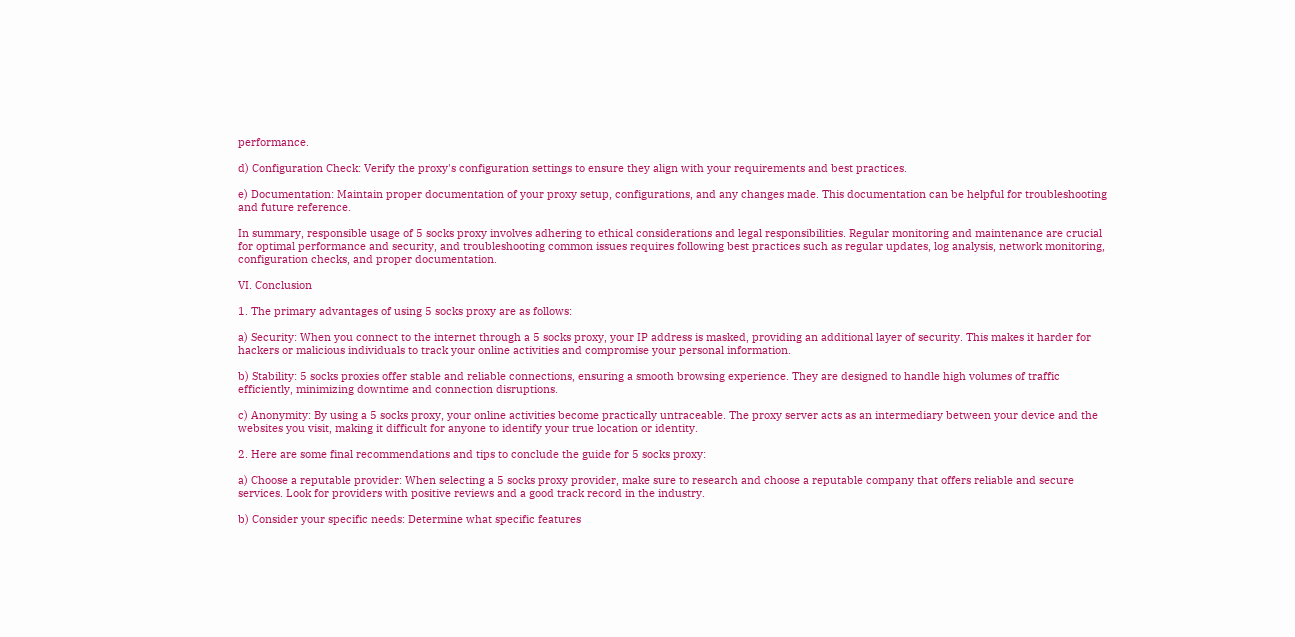performance.

d) Configuration Check: Verify the proxy's configuration settings to ensure they align with your requirements and best practices.

e) Documentation: Maintain proper documentation of your proxy setup, configurations, and any changes made. This documentation can be helpful for troubleshooting and future reference.

In summary, responsible usage of 5 socks proxy involves adhering to ethical considerations and legal responsibilities. Regular monitoring and maintenance are crucial for optimal performance and security, and troubleshooting common issues requires following best practices such as regular updates, log analysis, network monitoring, configuration checks, and proper documentation.

VI. Conclusion

1. The primary advantages of using 5 socks proxy are as follows:

a) Security: When you connect to the internet through a 5 socks proxy, your IP address is masked, providing an additional layer of security. This makes it harder for hackers or malicious individuals to track your online activities and compromise your personal information.

b) Stability: 5 socks proxies offer stable and reliable connections, ensuring a smooth browsing experience. They are designed to handle high volumes of traffic efficiently, minimizing downtime and connection disruptions.

c) Anonymity: By using a 5 socks proxy, your online activities become practically untraceable. The proxy server acts as an intermediary between your device and the websites you visit, making it difficult for anyone to identify your true location or identity.

2. Here are some final recommendations and tips to conclude the guide for 5 socks proxy:

a) Choose a reputable provider: When selecting a 5 socks proxy provider, make sure to research and choose a reputable company that offers reliable and secure services. Look for providers with positive reviews and a good track record in the industry.

b) Consider your specific needs: Determine what specific features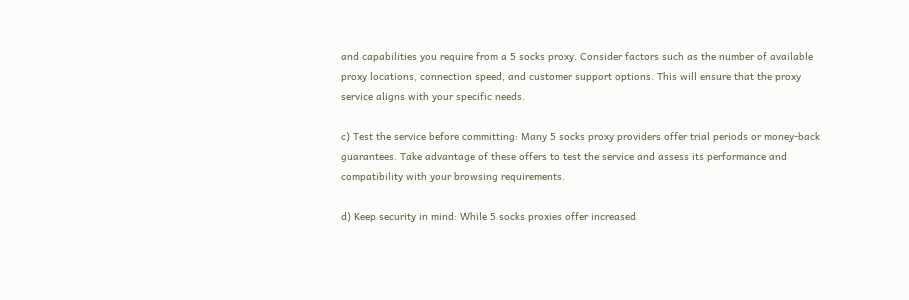and capabilities you require from a 5 socks proxy. Consider factors such as the number of available proxy locations, connection speed, and customer support options. This will ensure that the proxy service aligns with your specific needs.

c) Test the service before committing: Many 5 socks proxy providers offer trial periods or money-back guarantees. Take advantage of these offers to test the service and assess its performance and compatibility with your browsing requirements.

d) Keep security in mind: While 5 socks proxies offer increased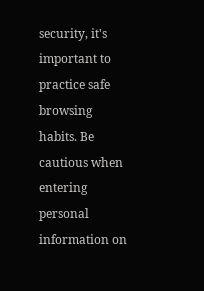security, it's important to practice safe browsing habits. Be cautious when entering personal information on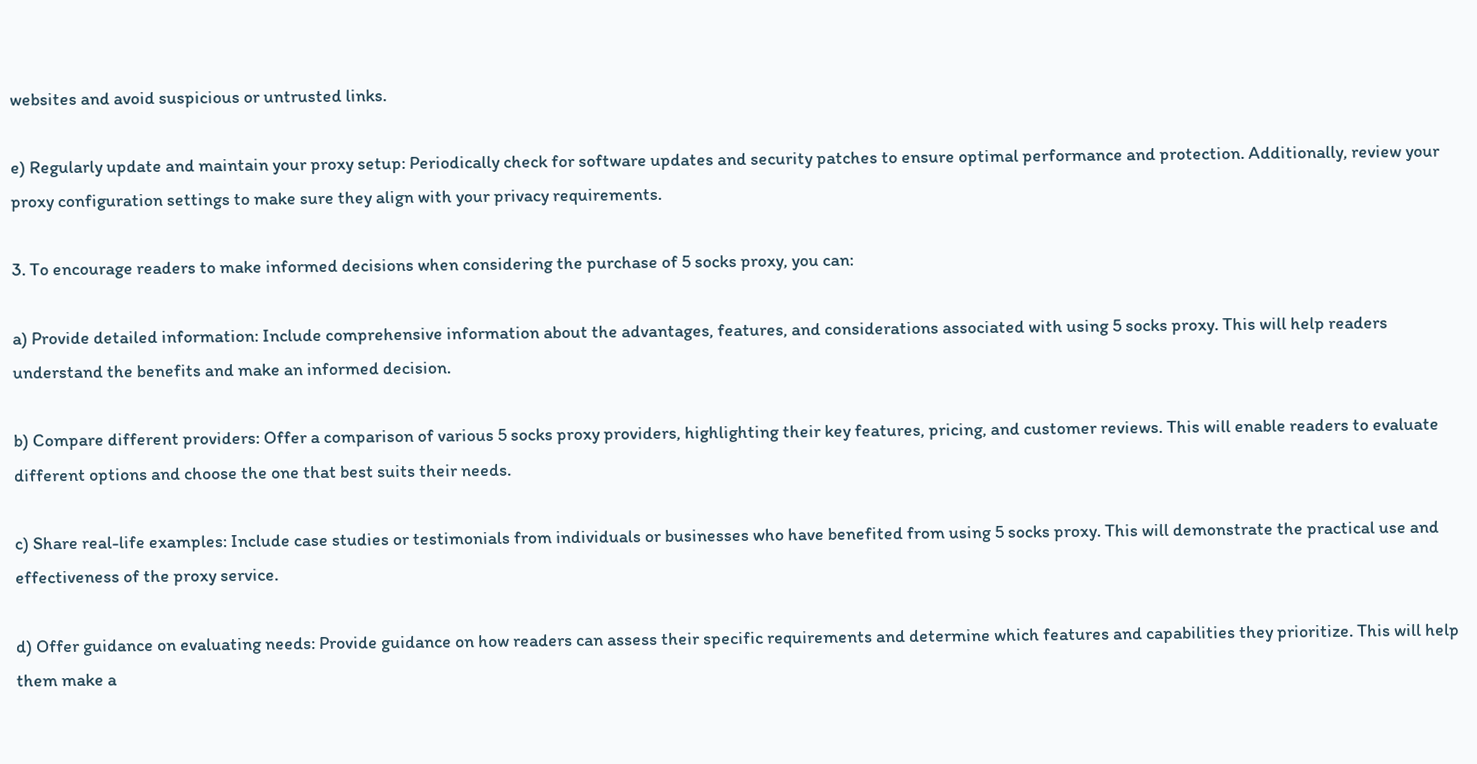websites and avoid suspicious or untrusted links.

e) Regularly update and maintain your proxy setup: Periodically check for software updates and security patches to ensure optimal performance and protection. Additionally, review your proxy configuration settings to make sure they align with your privacy requirements.

3. To encourage readers to make informed decisions when considering the purchase of 5 socks proxy, you can:

a) Provide detailed information: Include comprehensive information about the advantages, features, and considerations associated with using 5 socks proxy. This will help readers understand the benefits and make an informed decision.

b) Compare different providers: Offer a comparison of various 5 socks proxy providers, highlighting their key features, pricing, and customer reviews. This will enable readers to evaluate different options and choose the one that best suits their needs.

c) Share real-life examples: Include case studies or testimonials from individuals or businesses who have benefited from using 5 socks proxy. This will demonstrate the practical use and effectiveness of the proxy service.

d) Offer guidance on evaluating needs: Provide guidance on how readers can assess their specific requirements and determine which features and capabilities they prioritize. This will help them make a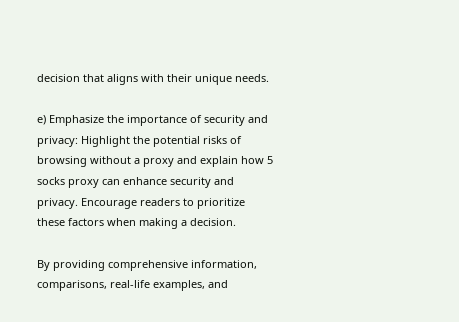decision that aligns with their unique needs.

e) Emphasize the importance of security and privacy: Highlight the potential risks of browsing without a proxy and explain how 5 socks proxy can enhance security and privacy. Encourage readers to prioritize these factors when making a decision.

By providing comprehensive information, comparisons, real-life examples, and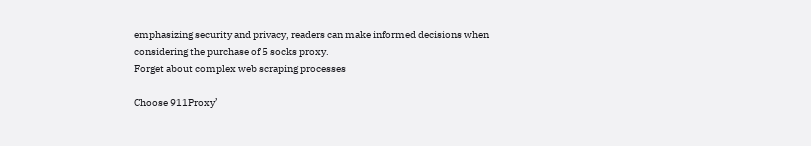emphasizing security and privacy, readers can make informed decisions when considering the purchase of 5 socks proxy.
Forget about complex web scraping processes

Choose 911Proxy’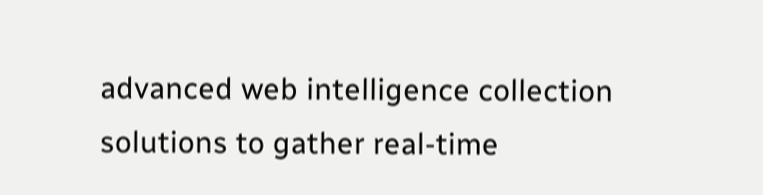advanced web intelligence collection solutions to gather real-time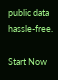public data hassle-free.

Start Now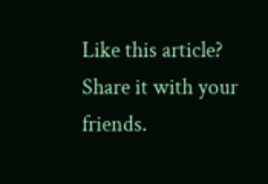Like this article?
Share it with your friends.